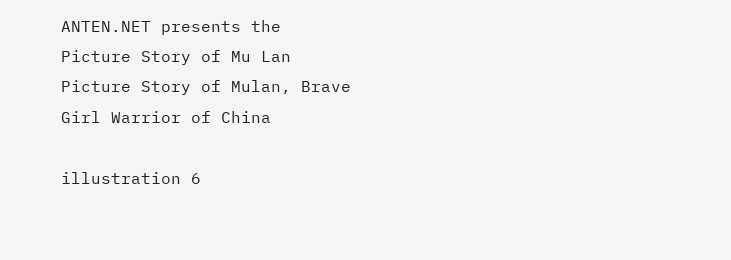ANTEN.NET presents the Picture Story of Mu Lan
Picture Story of Mulan, Brave Girl Warrior of China

illustration 6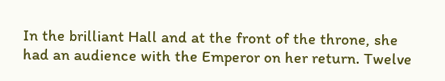In the brilliant Hall and at the front of the throne, she had an audience with the Emperor on her return. Twelve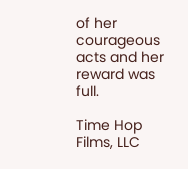of her courageous acts and her reward was full.

Time Hop Films, LLC